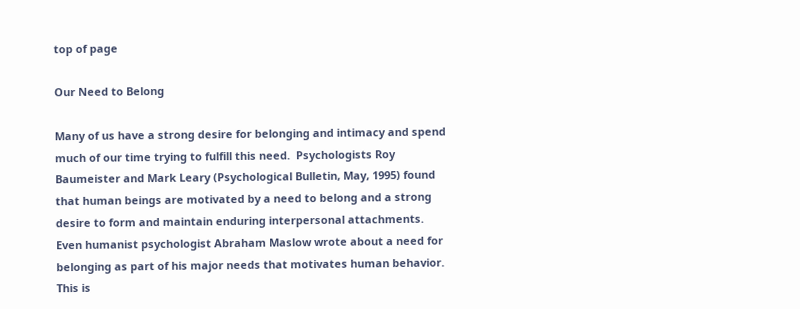top of page

Our Need to Belong

Many of us have a strong desire for belonging and intimacy and spend much of our time trying to fulfill this need.  Psychologists Roy Baumeister and Mark Leary (Psychological Bulletin, May, 1995) found that human beings are motivated by a need to belong and a strong desire to form and maintain enduring interpersonal attachments.  Even humanist psychologist Abraham Maslow wrote about a need for belonging as part of his major needs that motivates human behavior.  This is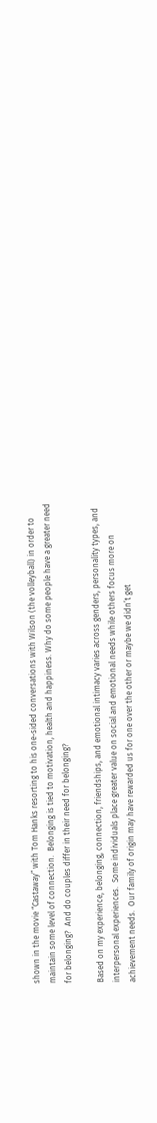shown in the movie “Castaway” with Tom Hanks resorting to his one-sided conversations with Wilson (the volleyball) in order to maintain some level of connection.  Belonging is tied to motivation, health and happiness. Why do some people have a greater need for belonging?  And do couples differ in their need for belonging?

Based on my experience, belonging, connection, friendships, and emotional intimacy varies across genders, personality types, and interpersonal experiences.  Some individuals place greater value on social and emotional needs while others focus more on achievement needs.  Our family of origin may have rewarded us for one over the other or maybe we didn’t get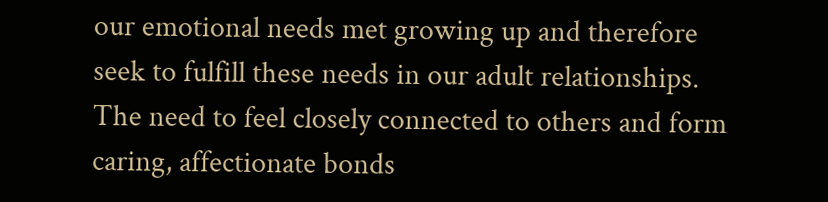our emotional needs met growing up and therefore seek to fulfill these needs in our adult relationships.  The need to feel closely connected to others and form caring, affectionate bonds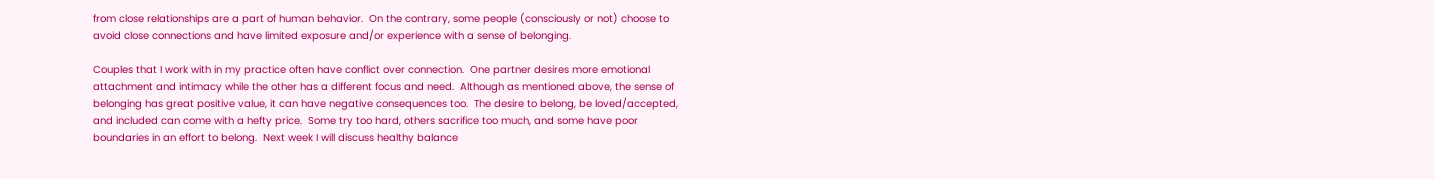from close relationships are a part of human behavior.  On the contrary, some people (consciously or not) choose to avoid close connections and have limited exposure and/or experience with a sense of belonging.

Couples that I work with in my practice often have conflict over connection.  One partner desires more emotional attachment and intimacy while the other has a different focus and need.  Although as mentioned above, the sense of belonging has great positive value, it can have negative consequences too.  The desire to belong, be loved/accepted, and included can come with a hefty price.  Some try too hard, others sacrifice too much, and some have poor boundaries in an effort to belong.  Next week I will discuss healthy balance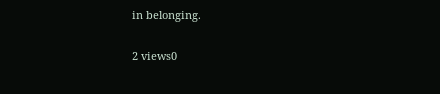in belonging.

2 views0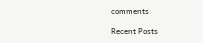comments

Recent Posts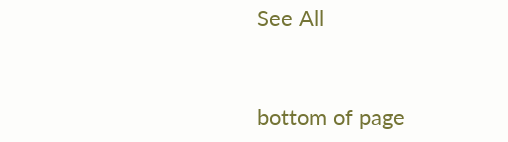See All


bottom of page